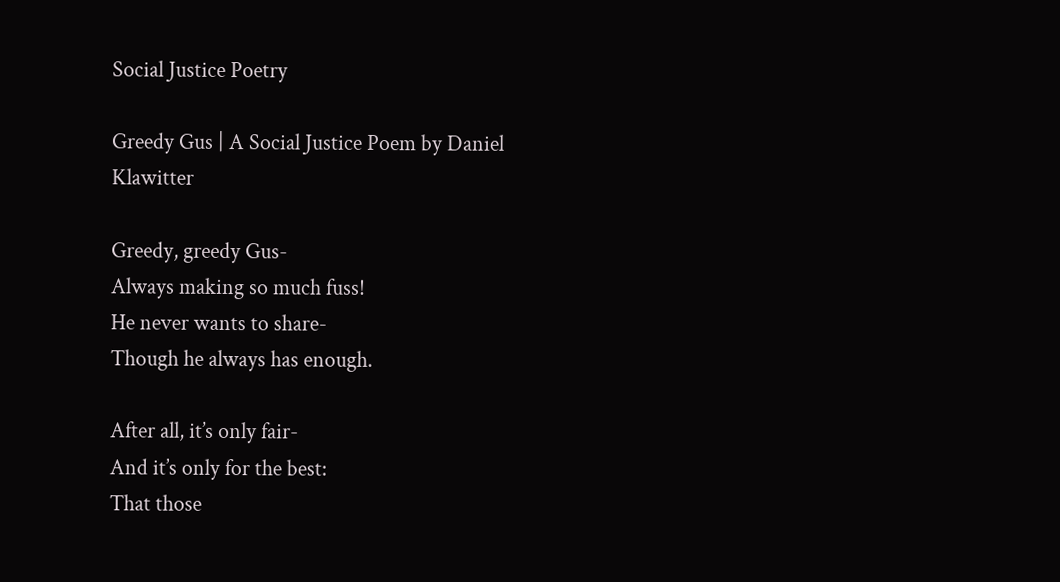Social Justice Poetry

Greedy Gus | A Social Justice Poem by Daniel Klawitter

Greedy, greedy Gus-
Always making so much fuss!
He never wants to share-
Though he always has enough.

After all, it’s only fair-
And it’s only for the best:
That those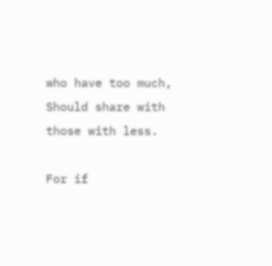who have too much,
Should share with those with less.

For if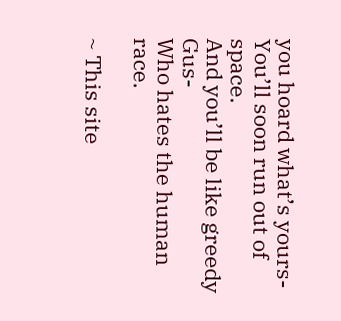you hoard what’s yours-
You’ll soon run out of space.
And you’ll be like greedy Gus-
Who hates the human race.

~ This site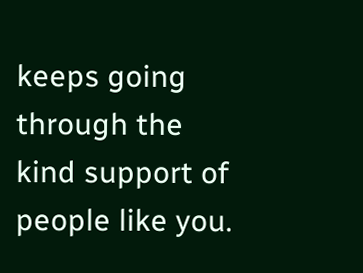keeps going through the kind support of people like you.